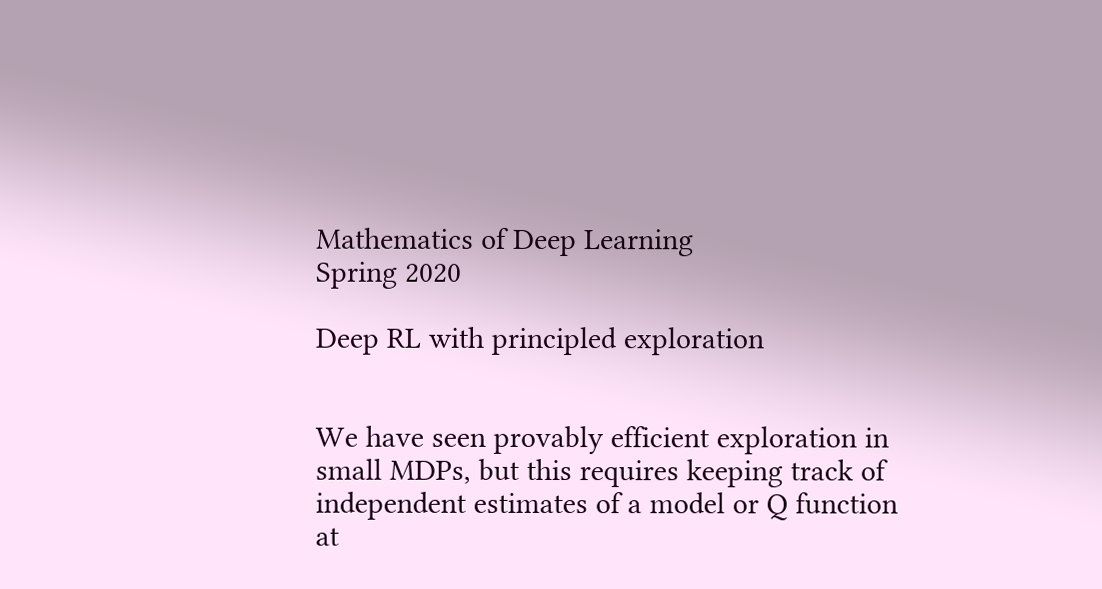Mathematics of Deep Learning
Spring 2020

Deep RL with principled exploration


We have seen provably efficient exploration in small MDPs, but this requires keeping track of independent estimates of a model or Q function at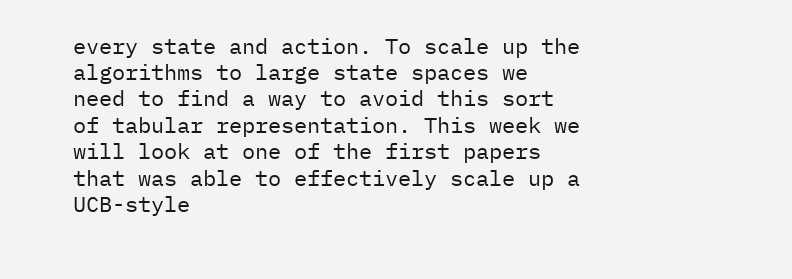every state and action. To scale up the algorithms to large state spaces we need to find a way to avoid this sort of tabular representation. This week we will look at one of the first papers that was able to effectively scale up a UCB-style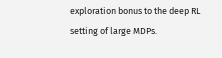exploration bonus to the deep RL setting of large MDPs.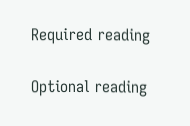Required reading

Optional reading